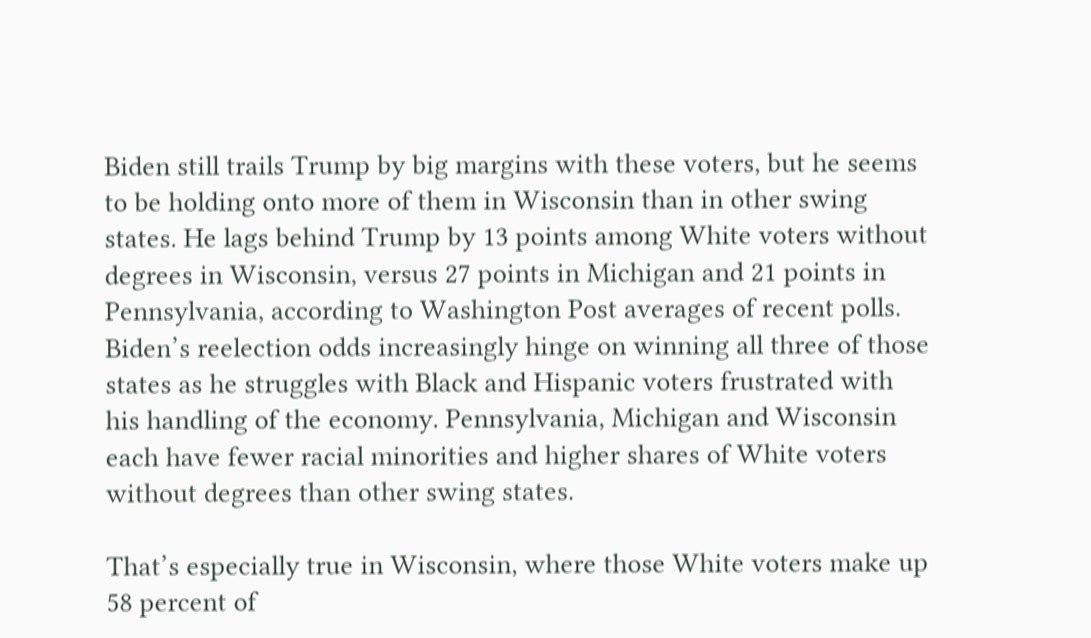Biden still trails Trump by big margins with these voters, but he seems to be holding onto more of them in Wisconsin than in other swing states. He lags behind Trump by 13 points among White voters without degrees in Wisconsin, versus 27 points in Michigan and 21 points in Pennsylvania, according to Washington Post averages of recent polls.
Biden’s reelection odds increasingly hinge on winning all three of those states as he struggles with Black and Hispanic voters frustrated with his handling of the economy. Pennsylvania, Michigan and Wisconsin each have fewer racial minorities and higher shares of White voters without degrees than other swing states.

That’s especially true in Wisconsin, where those White voters make up 58 percent of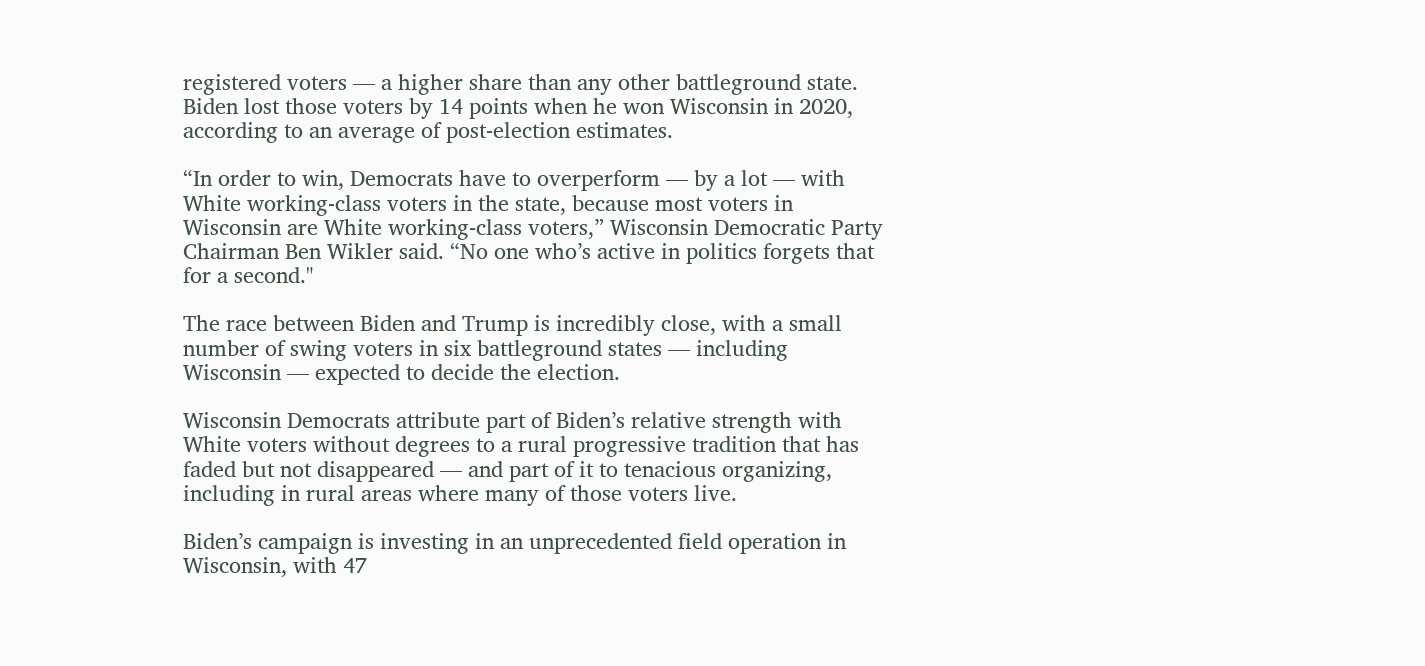registered voters — a higher share than any other battleground state. Biden lost those voters by 14 points when he won Wisconsin in 2020, according to an average of post-election estimates.

“In order to win, Democrats have to overperform — by a lot — with White working-class voters in the state, because most voters in Wisconsin are White working-class voters,” Wisconsin Democratic Party Chairman Ben Wikler said. “No one who’s active in politics forgets that for a second."

The race between Biden and Trump is incredibly close, with a small number of swing voters in six battleground states — including Wisconsin — expected to decide the election.

Wisconsin Democrats attribute part of Biden’s relative strength with White voters without degrees to a rural progressive tradition that has faded but not disappeared — and part of it to tenacious organizing, including in rural areas where many of those voters live.

Biden’s campaign is investing in an unprecedented field operation in Wisconsin, with 47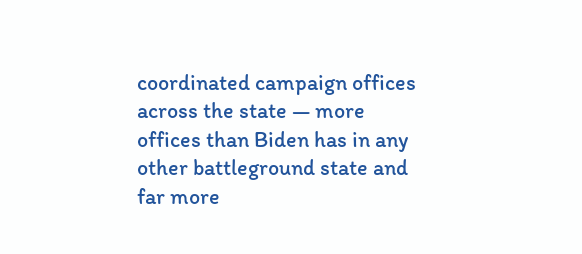coordinated campaign offices across the state — more offices than Biden has in any other battleground state and far more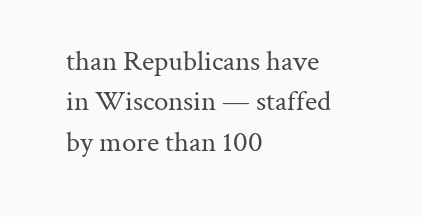than Republicans have in Wisconsin — staffed by more than 100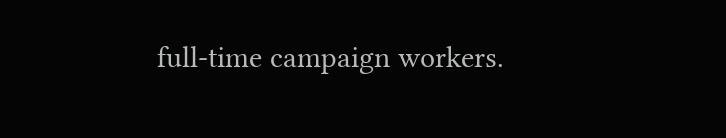full-time campaign workers.